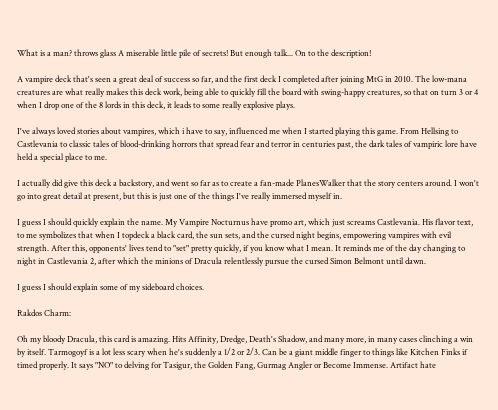What is a man? throws glass A miserable little pile of secrets! But enough talk... On to the description!

A vampire deck that's seen a great deal of success so far, and the first deck I completed after joining MtG in 2010. The low-mana creatures are what really makes this deck work, being able to quickly fill the board with swing-happy creatures, so that on turn 3 or 4 when I drop one of the 8 lords in this deck, it leads to some really explosive plays.

I've always loved stories about vampires, which i have to say, influenced me when I started playing this game. From Hellsing to Castlevania to classic tales of blood-drinking horrors that spread fear and terror in centuries past, the dark tales of vampiric lore have held a special place to me.

I actually did give this deck a backstory, and went so far as to create a fan-made PlanesWalker that the story centers around. I won't go into great detail at present, but this is just one of the things I've really immersed myself in.

I guess I should quickly explain the name. My Vampire Nocturnus have promo art, which just screams Castlevania. His flavor text, to me symbolizes that when I topdeck a black card, the sun sets, and the cursed night begins, empowering vampires with evil strength. After this, opponents' lives tend to "set" pretty quickly, if you know what I mean. It reminds me of the day changing to night in Castlevania 2, after which the minions of Dracula relentlessly pursue the cursed Simon Belmont until dawn.

I guess I should explain some of my sideboard choices.

Rakdos Charm:

Oh my bloody Dracula, this card is amazing. Hits Affinity, Dredge, Death's Shadow, and many more, in many cases clinching a win by itself. Tarmogoyf is a lot less scary when he's suddenly a 1/2 or 2/3. Can be a giant middle finger to things like Kitchen Finks if timed properly. It says "NO" to delving for Tasigur, the Golden Fang, Gurmag Angler or Become Immense. Artifact hate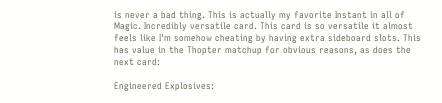is never a bad thing. This is actually my favorite Instant in all of Magic. Incredibly versatile card. This card is so versatile it almost feels like I'm somehow cheating by having extra sideboard slots. This has value in the Thopter matchup for obvious reasons, as does the next card:

Engineered Explosives: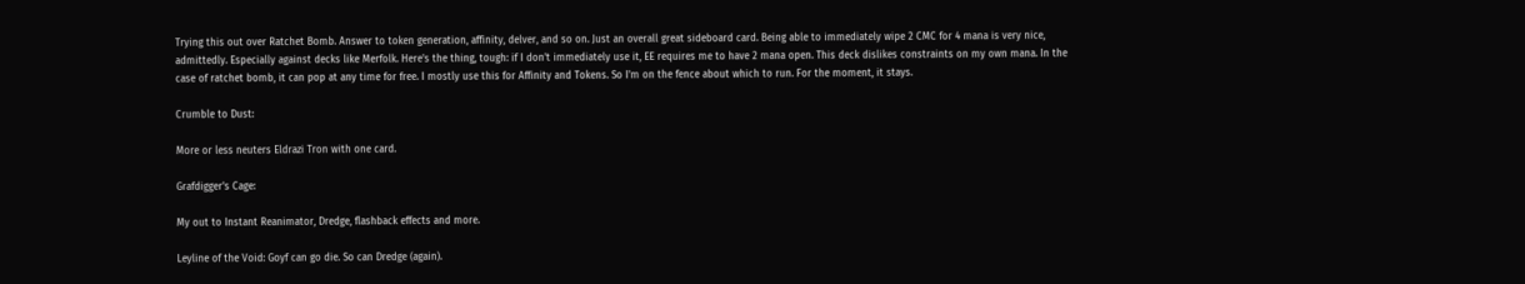Trying this out over Ratchet Bomb. Answer to token generation, affinity, delver, and so on. Just an overall great sideboard card. Being able to immediately wipe 2 CMC for 4 mana is very nice, admittedly. Especially against decks like Merfolk. Here's the thing, tough: if I don't immediately use it, EE requires me to have 2 mana open. This deck dislikes constraints on my own mana. In the case of ratchet bomb, it can pop at any time for free. I mostly use this for Affinity and Tokens. So I'm on the fence about which to run. For the moment, it stays.

Crumble to Dust:

More or less neuters Eldrazi Tron with one card.

Grafdigger's Cage:

My out to Instant Reanimator, Dredge, flashback effects and more.

Leyline of the Void: Goyf can go die. So can Dredge (again).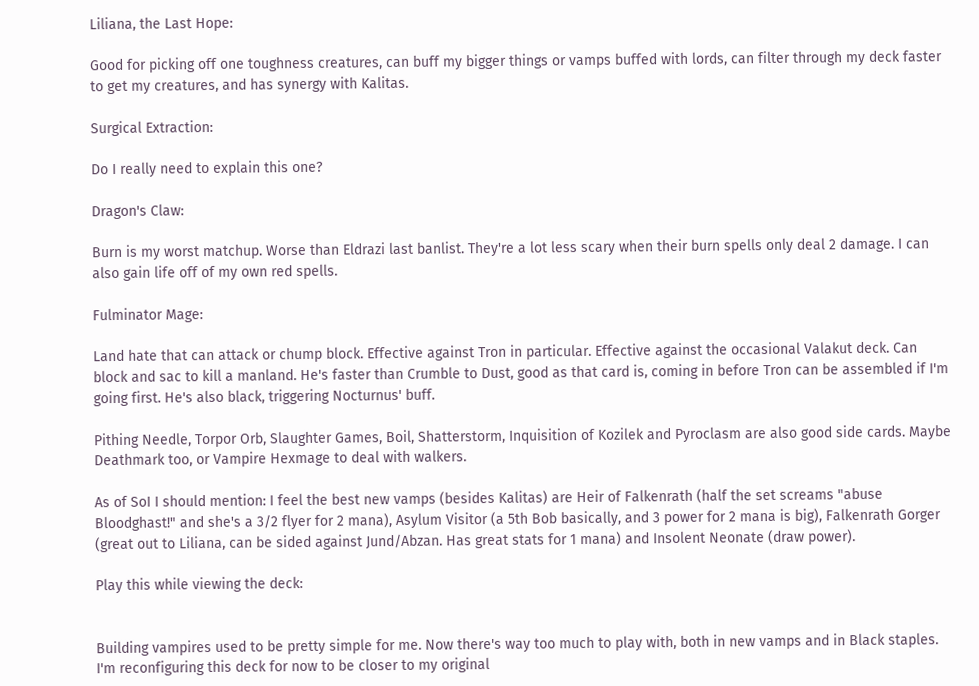Liliana, the Last Hope:

Good for picking off one toughness creatures, can buff my bigger things or vamps buffed with lords, can filter through my deck faster to get my creatures, and has synergy with Kalitas.

Surgical Extraction:

Do I really need to explain this one?

Dragon's Claw:

Burn is my worst matchup. Worse than Eldrazi last banlist. They're a lot less scary when their burn spells only deal 2 damage. I can also gain life off of my own red spells.

Fulminator Mage:

Land hate that can attack or chump block. Effective against Tron in particular. Effective against the occasional Valakut deck. Can block and sac to kill a manland. He's faster than Crumble to Dust, good as that card is, coming in before Tron can be assembled if I'm going first. He's also black, triggering Nocturnus' buff.

Pithing Needle, Torpor Orb, Slaughter Games, Boil, Shatterstorm, Inquisition of Kozilek and Pyroclasm are also good side cards. Maybe Deathmark too, or Vampire Hexmage to deal with walkers.

As of SoI I should mention: I feel the best new vamps (besides Kalitas) are Heir of Falkenrath (half the set screams "abuse Bloodghast!" and she's a 3/2 flyer for 2 mana), Asylum Visitor (a 5th Bob basically, and 3 power for 2 mana is big), Falkenrath Gorger (great out to Liliana, can be sided against Jund/Abzan. Has great stats for 1 mana) and Insolent Neonate (draw power).

Play this while viewing the deck:


Building vampires used to be pretty simple for me. Now there's way too much to play with, both in new vamps and in Black staples. I'm reconfiguring this deck for now to be closer to my original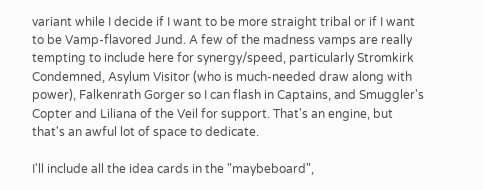variant while I decide if I want to be more straight tribal or if I want to be Vamp-flavored Jund. A few of the madness vamps are really tempting to include here for synergy/speed, particularly Stromkirk Condemned, Asylum Visitor (who is much-needed draw along with power), Falkenrath Gorger so I can flash in Captains, and Smuggler's Copter and Liliana of the Veil for support. That's an engine, but that's an awful lot of space to dedicate.

I'll include all the idea cards in the "maybeboard",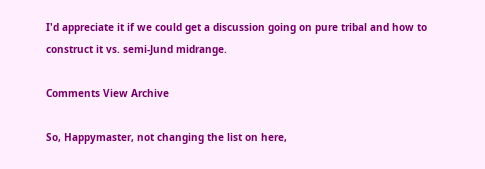I'd appreciate it if we could get a discussion going on pure tribal and how to construct it vs. semi-Jund midrange.

Comments View Archive

So, Happymaster, not changing the list on here,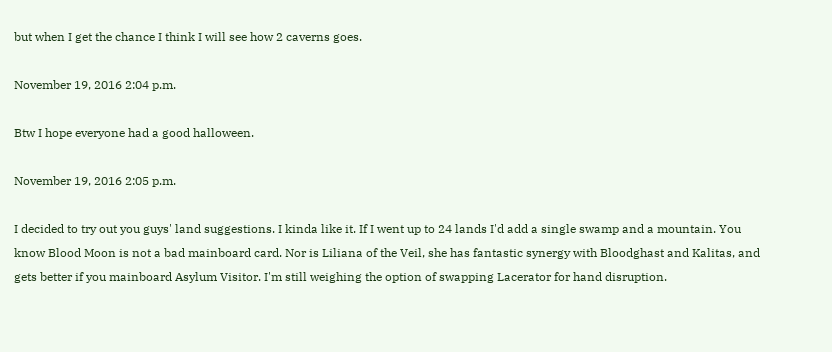but when I get the chance I think I will see how 2 caverns goes.

November 19, 2016 2:04 p.m.

Btw I hope everyone had a good halloween.

November 19, 2016 2:05 p.m.

I decided to try out you guys' land suggestions. I kinda like it. If I went up to 24 lands I'd add a single swamp and a mountain. You know Blood Moon is not a bad mainboard card. Nor is Liliana of the Veil, she has fantastic synergy with Bloodghast and Kalitas, and gets better if you mainboard Asylum Visitor. I'm still weighing the option of swapping Lacerator for hand disruption.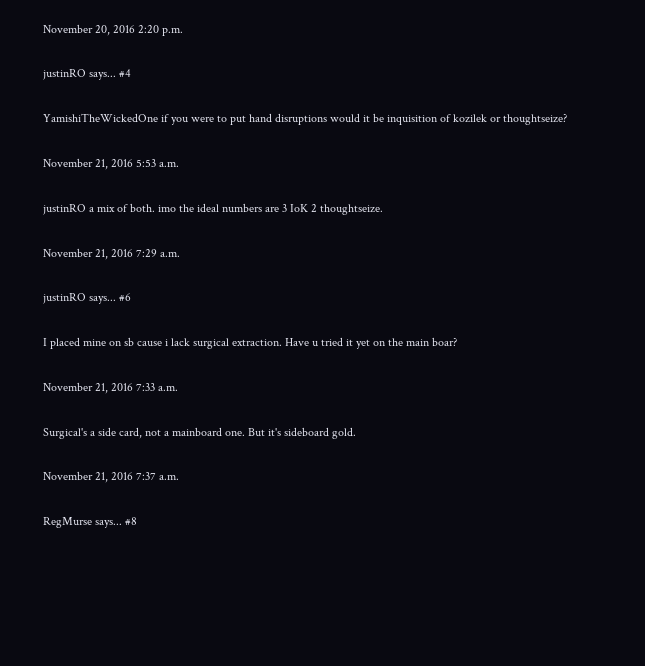November 20, 2016 2:20 p.m.

justinRO says... #4

YamishiTheWickedOne if you were to put hand disruptions would it be inquisition of kozilek or thoughtseize?

November 21, 2016 5:53 a.m.

justinRO a mix of both. imo the ideal numbers are 3 IoK 2 thoughtseize.

November 21, 2016 7:29 a.m.

justinRO says... #6

I placed mine on sb cause i lack surgical extraction. Have u tried it yet on the main boar?

November 21, 2016 7:33 a.m.

Surgical's a side card, not a mainboard one. But it's sideboard gold.

November 21, 2016 7:37 a.m.

RegMurse says... #8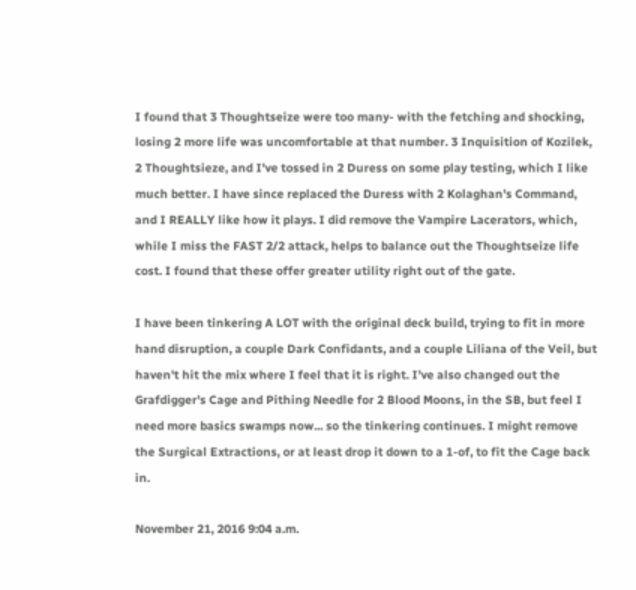I found that 3 Thoughtseize were too many- with the fetching and shocking, losing 2 more life was uncomfortable at that number. 3 Inquisition of Kozilek, 2 Thoughtsieze, and I've tossed in 2 Duress on some play testing, which I like much better. I have since replaced the Duress with 2 Kolaghan's Command, and I REALLY like how it plays. I did remove the Vampire Lacerators, which, while I miss the FAST 2/2 attack, helps to balance out the Thoughtseize life cost. I found that these offer greater utility right out of the gate.

I have been tinkering A LOT with the original deck build, trying to fit in more hand disruption, a couple Dark Confidants, and a couple Liliana of the Veil, but haven't hit the mix where I feel that it is right. I've also changed out the Grafdigger's Cage and Pithing Needle for 2 Blood Moons, in the SB, but feel I need more basics swamps now... so the tinkering continues. I might remove the Surgical Extractions, or at least drop it down to a 1-of, to fit the Cage back in.

November 21, 2016 9:04 a.m.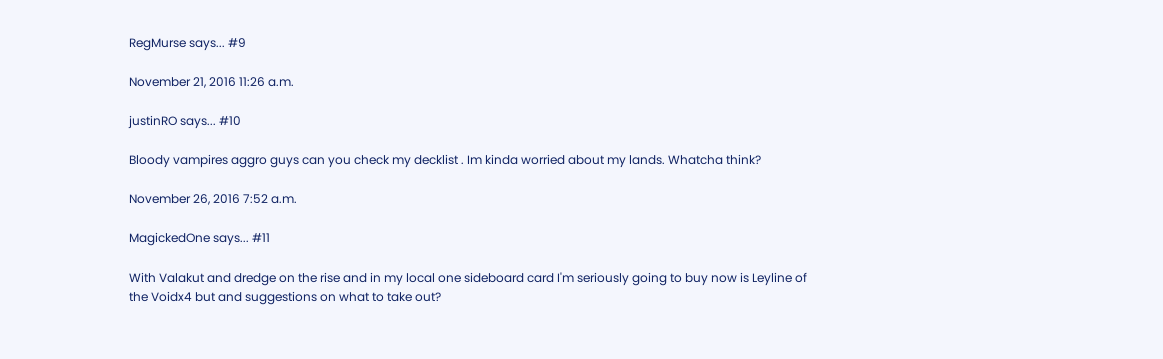RegMurse says... #9

November 21, 2016 11:26 a.m.

justinRO says... #10

Bloody vampires aggro guys can you check my decklist . Im kinda worried about my lands. Whatcha think?

November 26, 2016 7:52 a.m.

MagickedOne says... #11

With Valakut and dredge on the rise and in my local one sideboard card I'm seriously going to buy now is Leyline of the Voidx4 but and suggestions on what to take out?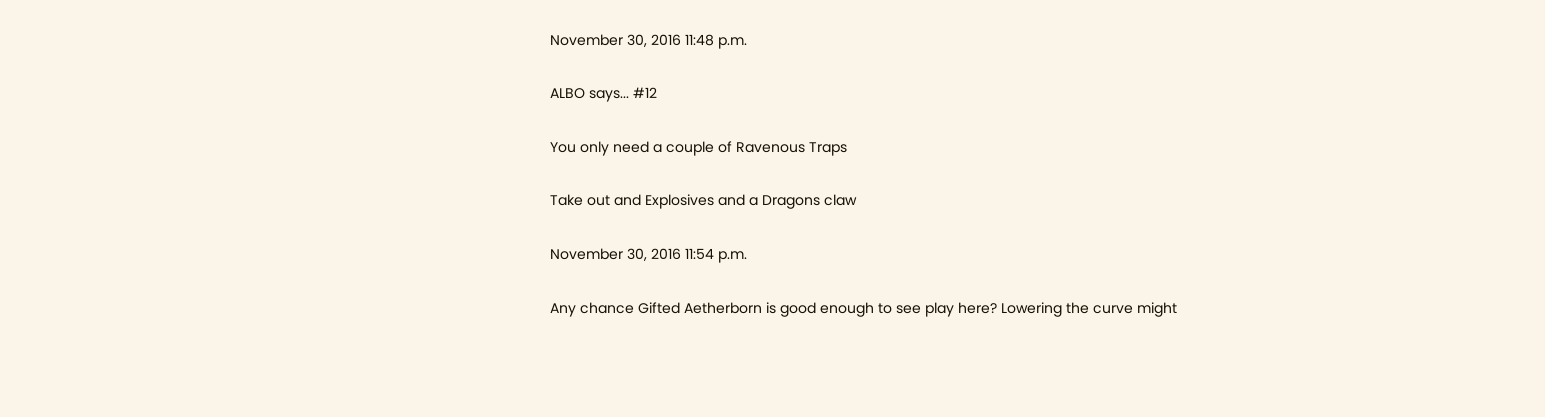November 30, 2016 11:48 p.m.

ALBO says... #12

You only need a couple of Ravenous Traps

Take out and Explosives and a Dragons claw

November 30, 2016 11:54 p.m.

Any chance Gifted Aetherborn is good enough to see play here? Lowering the curve might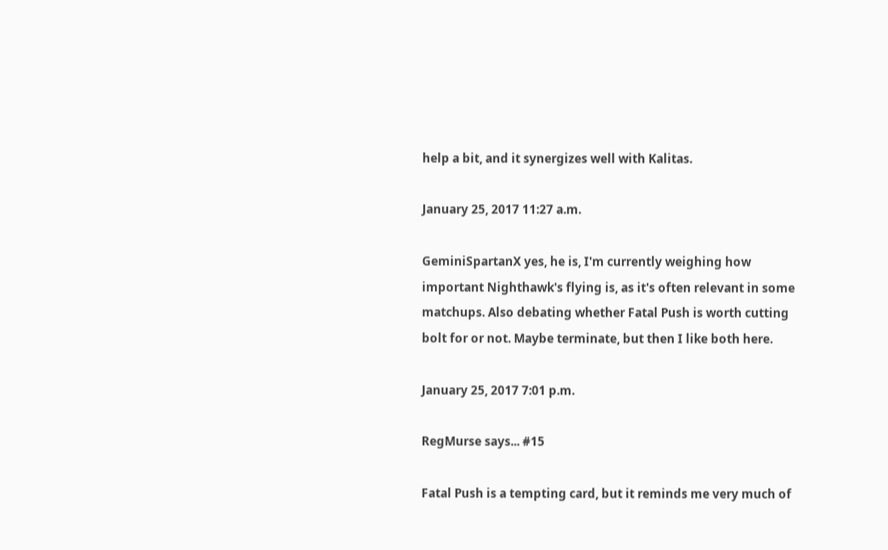help a bit, and it synergizes well with Kalitas.

January 25, 2017 11:27 a.m.

GeminiSpartanX yes, he is, I'm currently weighing how important Nighthawk's flying is, as it's often relevant in some matchups. Also debating whether Fatal Push is worth cutting bolt for or not. Maybe terminate, but then I like both here.

January 25, 2017 7:01 p.m.

RegMurse says... #15

Fatal Push is a tempting card, but it reminds me very much of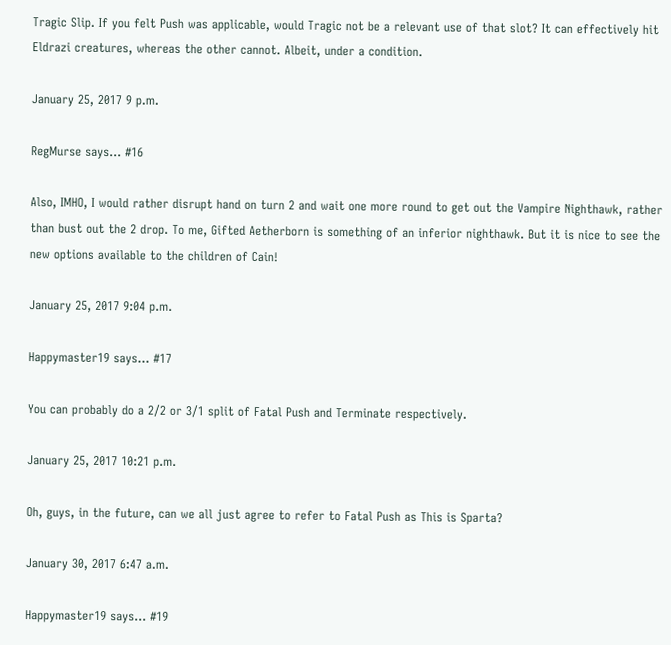Tragic Slip. If you felt Push was applicable, would Tragic not be a relevant use of that slot? It can effectively hit Eldrazi creatures, whereas the other cannot. Albeit, under a condition.

January 25, 2017 9 p.m.

RegMurse says... #16

Also, IMHO, I would rather disrupt hand on turn 2 and wait one more round to get out the Vampire Nighthawk, rather than bust out the 2 drop. To me, Gifted Aetherborn is something of an inferior nighthawk. But it is nice to see the new options available to the children of Cain!

January 25, 2017 9:04 p.m.

Happymaster19 says... #17

You can probably do a 2/2 or 3/1 split of Fatal Push and Terminate respectively.

January 25, 2017 10:21 p.m.

Oh, guys, in the future, can we all just agree to refer to Fatal Push as This is Sparta?

January 30, 2017 6:47 a.m.

Happymaster19 says... #19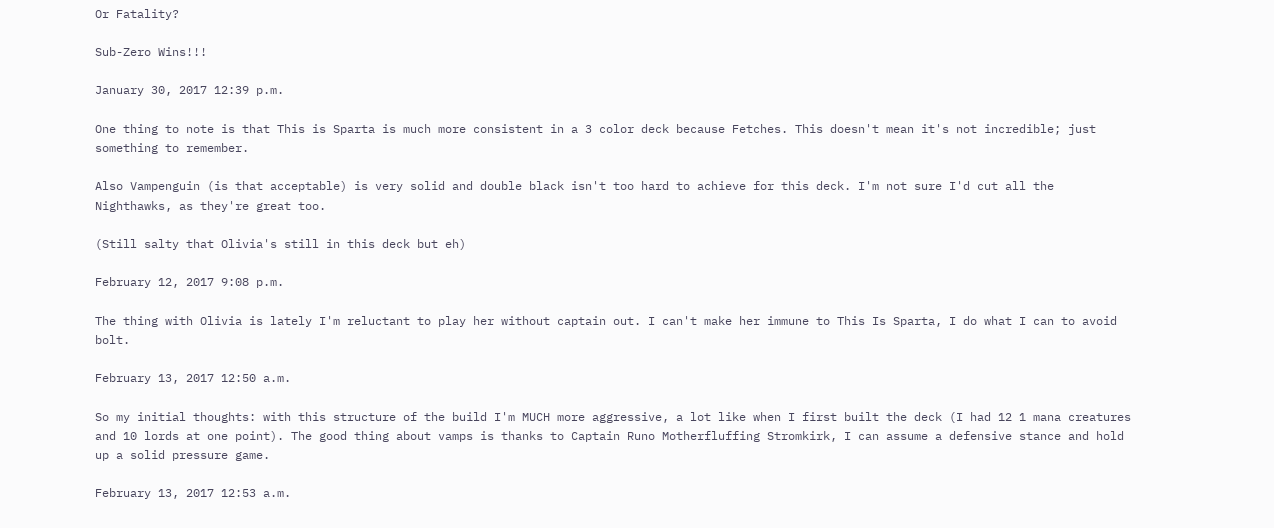Or Fatality?

Sub-Zero Wins!!!

January 30, 2017 12:39 p.m.

One thing to note is that This is Sparta is much more consistent in a 3 color deck because Fetches. This doesn't mean it's not incredible; just something to remember.

Also Vampenguin (is that acceptable) is very solid and double black isn't too hard to achieve for this deck. I'm not sure I'd cut all the Nighthawks, as they're great too.

(Still salty that Olivia's still in this deck but eh)

February 12, 2017 9:08 p.m.

The thing with Olivia is lately I'm reluctant to play her without captain out. I can't make her immune to This Is Sparta, I do what I can to avoid bolt.

February 13, 2017 12:50 a.m.

So my initial thoughts: with this structure of the build I'm MUCH more aggressive, a lot like when I first built the deck (I had 12 1 mana creatures and 10 lords at one point). The good thing about vamps is thanks to Captain Runo Motherfluffing Stromkirk, I can assume a defensive stance and hold up a solid pressure game.

February 13, 2017 12:53 a.m.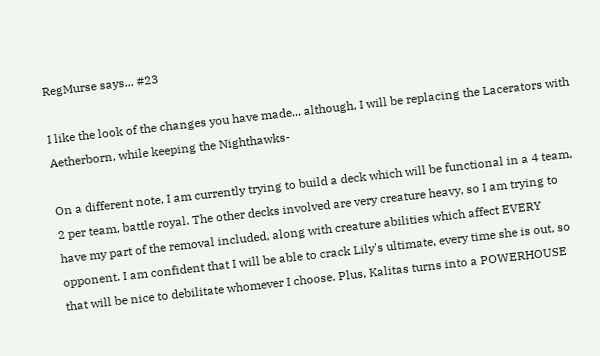RegMurse says... #23

I like the look of the changes you have made... although, I will be replacing the Lacerators with Aetherborn, while keeping the Nighthawks-

On a different note, I am currently trying to build a deck which will be functional in a 4 team, 2 per team, battle royal. The other decks involved are very creature heavy, so I am trying to have my part of the removal included, along with creature abilities which affect EVERY opponent. I am confident that I will be able to crack Lily's ultimate, every time she is out, so that will be nice to debilitate whomever I choose. Plus, Kalitas turns into a POWERHOUSE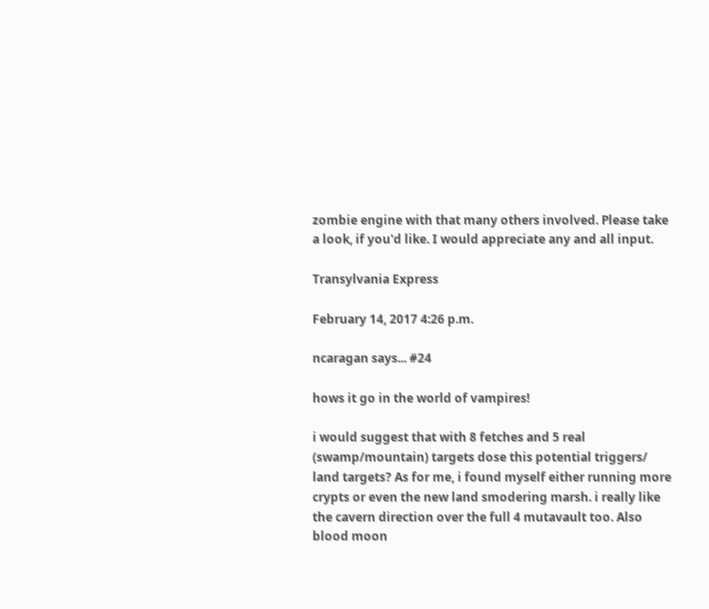zombie engine with that many others involved. Please take a look, if you'd like. I would appreciate any and all input.

Transylvania Express

February 14, 2017 4:26 p.m.

ncaragan says... #24

hows it go in the world of vampires!

i would suggest that with 8 fetches and 5 real (swamp/mountain) targets dose this potential triggers/ land targets? As for me, i found myself either running more crypts or even the new land smodering marsh. i really like the cavern direction over the full 4 mutavault too. Also blood moon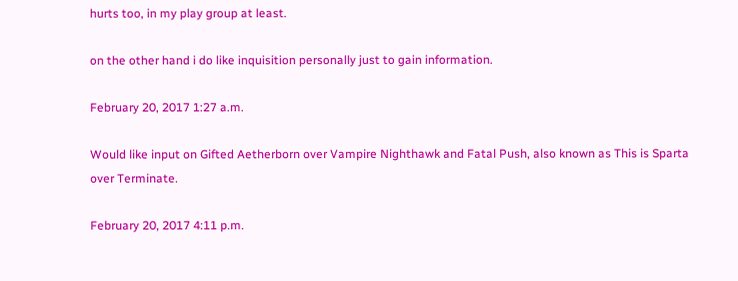hurts too, in my play group at least.

on the other hand i do like inquisition personally just to gain information.

February 20, 2017 1:27 a.m.

Would like input on Gifted Aetherborn over Vampire Nighthawk and Fatal Push, also known as This is Sparta over Terminate.

February 20, 2017 4:11 p.m.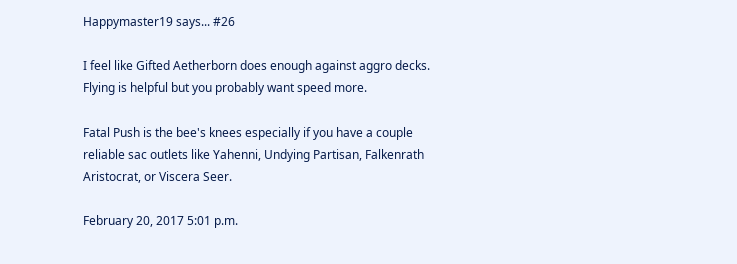Happymaster19 says... #26

I feel like Gifted Aetherborn does enough against aggro decks. Flying is helpful but you probably want speed more.

Fatal Push is the bee's knees especially if you have a couple reliable sac outlets like Yahenni, Undying Partisan, Falkenrath Aristocrat, or Viscera Seer.

February 20, 2017 5:01 p.m.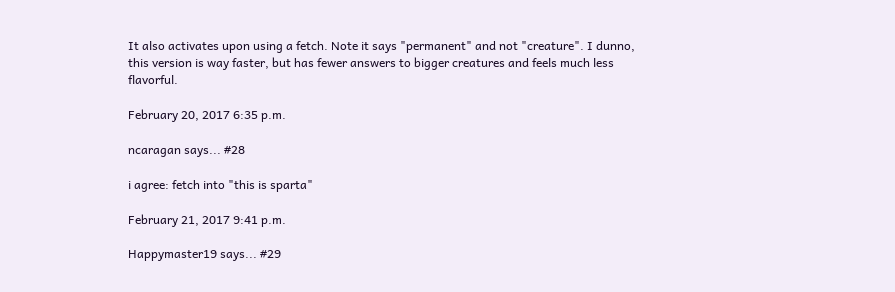It also activates upon using a fetch. Note it says "permanent" and not "creature". I dunno, this version is way faster, but has fewer answers to bigger creatures and feels much less flavorful.

February 20, 2017 6:35 p.m.

ncaragan says... #28

i agree: fetch into "this is sparta"

February 21, 2017 9:41 p.m.

Happymaster19 says... #29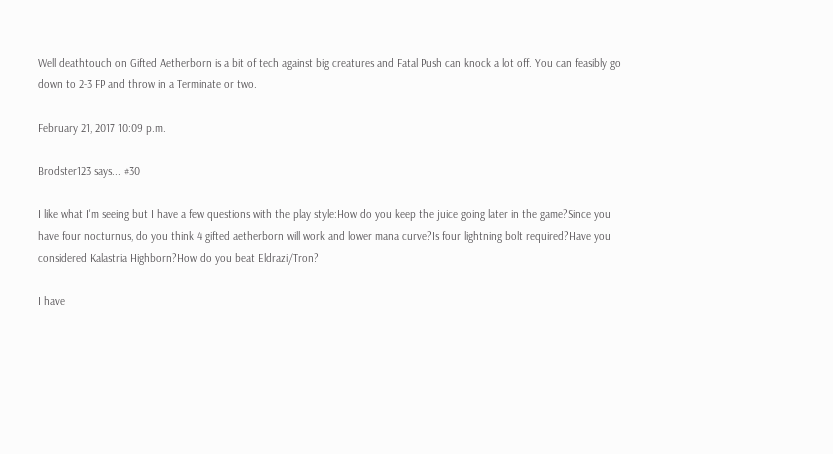Well deathtouch on Gifted Aetherborn is a bit of tech against big creatures and Fatal Push can knock a lot off. You can feasibly go down to 2-3 FP and throw in a Terminate or two.

February 21, 2017 10:09 p.m.

Brodster123 says... #30

I like what I'm seeing but I have a few questions with the play style:How do you keep the juice going later in the game?Since you have four nocturnus, do you think 4 gifted aetherborn will work and lower mana curve?Is four lightning bolt required?Have you considered Kalastria Highborn?How do you beat Eldrazi/Tron?

I have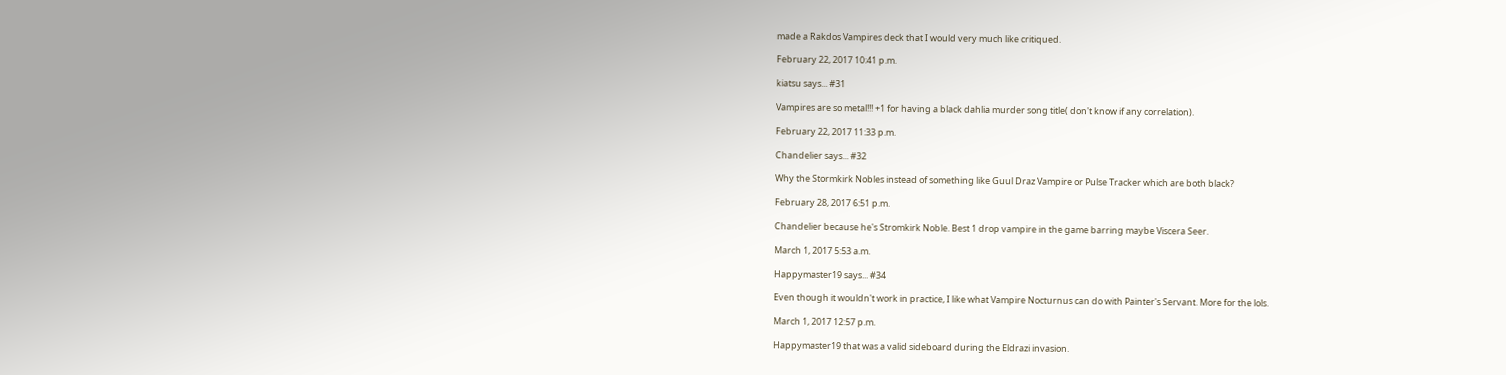made a Rakdos Vampires deck that I would very much like critiqued.

February 22, 2017 10:41 p.m.

kiatsu says... #31

Vampires are so metal!!! +1 for having a black dahlia murder song title( don't know if any correlation).

February 22, 2017 11:33 p.m.

Chandelier says... #32

Why the Stormkirk Nobles instead of something like Guul Draz Vampire or Pulse Tracker which are both black?

February 28, 2017 6:51 p.m.

Chandelier because he's Stromkirk Noble. Best 1 drop vampire in the game barring maybe Viscera Seer.

March 1, 2017 5:53 a.m.

Happymaster19 says... #34

Even though it wouldn't work in practice, I like what Vampire Nocturnus can do with Painter's Servant. More for the lols.

March 1, 2017 12:57 p.m.

Happymaster19 that was a valid sideboard during the Eldrazi invasion.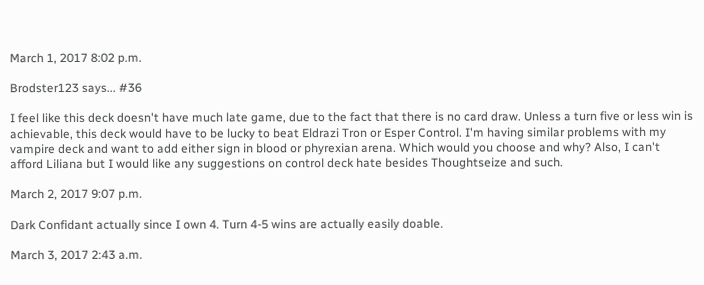March 1, 2017 8:02 p.m.

Brodster123 says... #36

I feel like this deck doesn't have much late game, due to the fact that there is no card draw. Unless a turn five or less win is achievable, this deck would have to be lucky to beat Eldrazi Tron or Esper Control. I'm having similar problems with my vampire deck and want to add either sign in blood or phyrexian arena. Which would you choose and why? Also, I can't afford Liliana but I would like any suggestions on control deck hate besides Thoughtseize and such.

March 2, 2017 9:07 p.m.

Dark Confidant actually since I own 4. Turn 4-5 wins are actually easily doable.

March 3, 2017 2:43 a.m.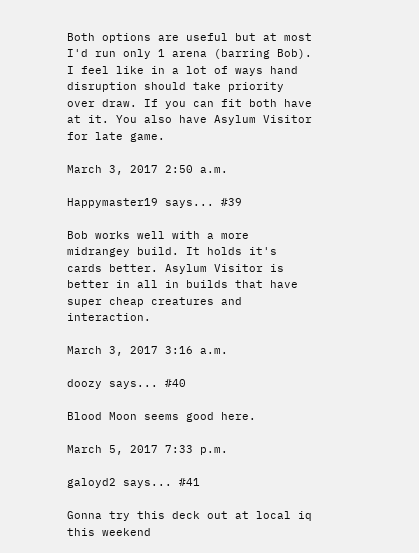Both options are useful but at most I'd run only 1 arena (barring Bob). I feel like in a lot of ways hand disruption should take priority over draw. If you can fit both have at it. You also have Asylum Visitor for late game.

March 3, 2017 2:50 a.m.

Happymaster19 says... #39

Bob works well with a more midrangey build. It holds it's cards better. Asylum Visitor is better in all in builds that have super cheap creatures and interaction.

March 3, 2017 3:16 a.m.

doozy says... #40

Blood Moon seems good here.

March 5, 2017 7:33 p.m.

galoyd2 says... #41

Gonna try this deck out at local iq this weekend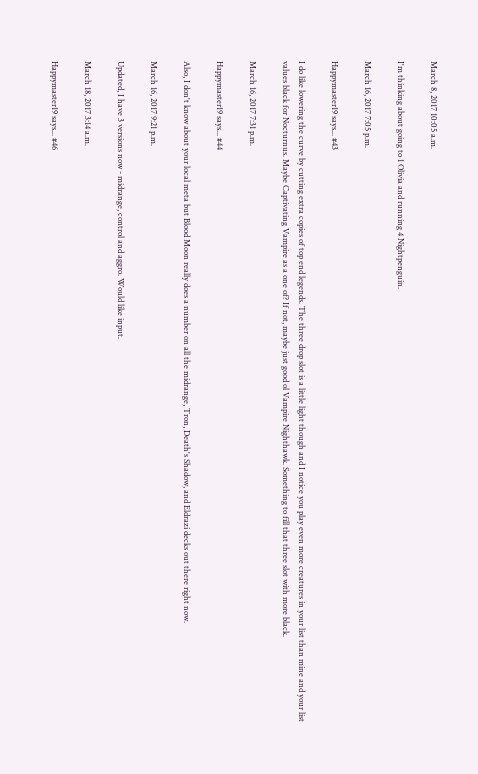March 8, 2017 10:05 a.m.

I'm thinking about going to 1 Olivia and running 4 Nightpenguin.

March 16, 2017 7:05 p.m.

Happymaster19 says... #43

I do like lowering the curve by cutting extra copies of top end legends. The three drop slot is a little light though and I notice you play even more creatures in your list than mine and your list values black for Nocturnus. Maybe Captivating Vampire as a one of? If not, maybe just good ol Vampire Nighthawk. Something to fill that three slot with more black.

March 16, 2017 7:31 p.m.

Happymaster19 says... #44

Also, I don't know about your local meta but Blood Moon really does a number on all the midrange, Tron, Death's Shadow, and Eldrazi decks out there right now.

March 16, 2017 9:21 p.m.

Updated, I have 3 versions now - midrange, control and aggro. Would like input.

March 18, 2017 3:14 a.m.

Happymaster19 says... #46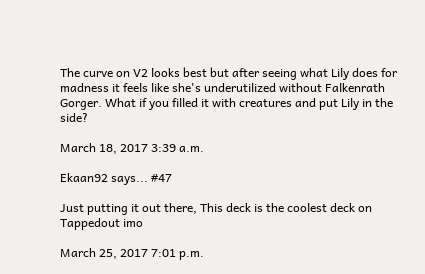The curve on V2 looks best but after seeing what Lily does for madness it feels like she's underutilized without Falkenrath Gorger. What if you filled it with creatures and put Lily in the side?

March 18, 2017 3:39 a.m.

Ekaan92 says... #47

Just putting it out there, This deck is the coolest deck on Tappedout imo

March 25, 2017 7:01 p.m.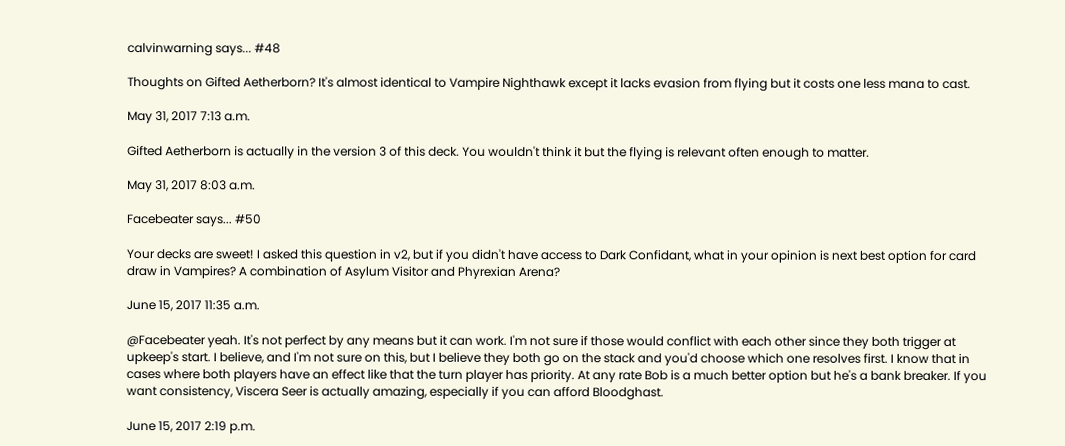calvinwarning says... #48

Thoughts on Gifted Aetherborn? It's almost identical to Vampire Nighthawk except it lacks evasion from flying but it costs one less mana to cast.

May 31, 2017 7:13 a.m.

Gifted Aetherborn is actually in the version 3 of this deck. You wouldn't think it but the flying is relevant often enough to matter.

May 31, 2017 8:03 a.m.

Facebeater says... #50

Your decks are sweet! I asked this question in v2, but if you didn't have access to Dark Confidant, what in your opinion is next best option for card draw in Vampires? A combination of Asylum Visitor and Phyrexian Arena?

June 15, 2017 11:35 a.m.

@Facebeater yeah. It's not perfect by any means but it can work. I'm not sure if those would conflict with each other since they both trigger at upkeep's start. I believe, and I'm not sure on this, but I believe they both go on the stack and you'd choose which one resolves first. I know that in cases where both players have an effect like that the turn player has priority. At any rate Bob is a much better option but he's a bank breaker. If you want consistency, Viscera Seer is actually amazing, especially if you can afford Bloodghast.

June 15, 2017 2:19 p.m.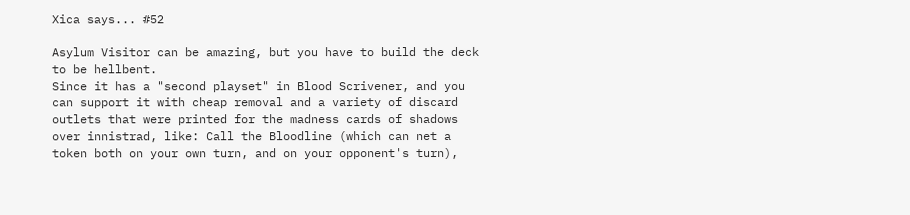Xica says... #52

Asylum Visitor can be amazing, but you have to build the deck to be hellbent.
Since it has a "second playset" in Blood Scrivener, and you can support it with cheap removal and a variety of discard outlets that were printed for the madness cards of shadows over innistrad, like: Call the Bloodline (which can net a token both on your own turn, and on your opponent's turn),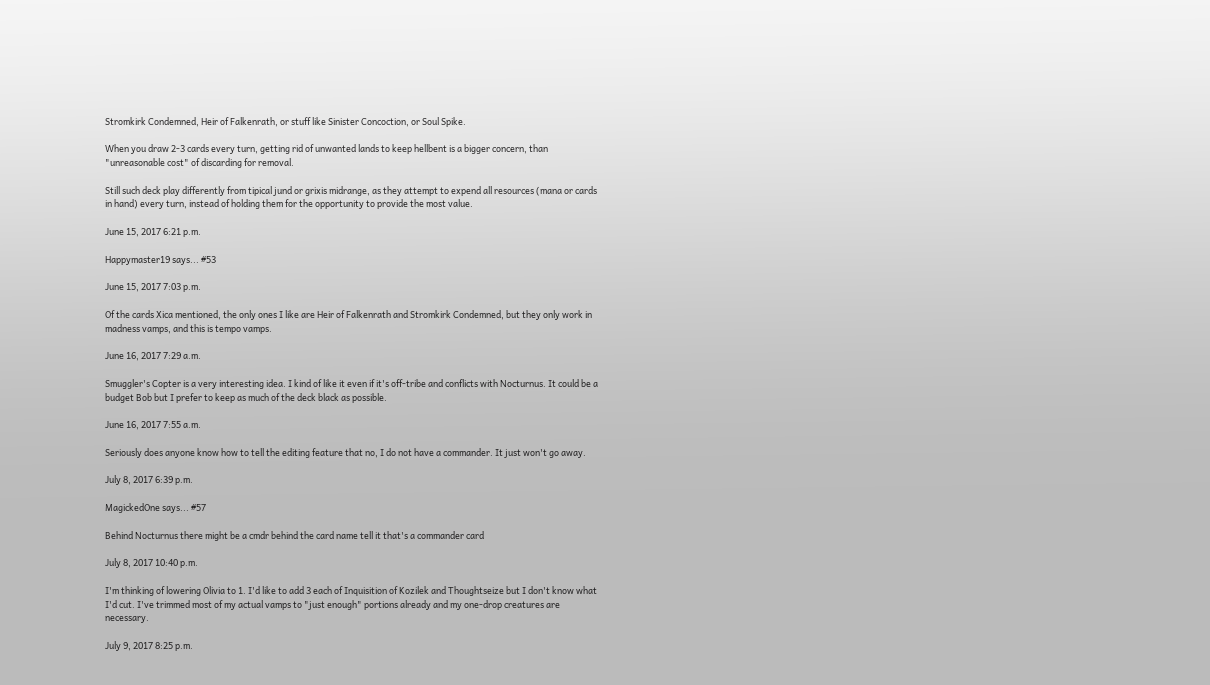Stromkirk Condemned, Heir of Falkenrath, or stuff like Sinister Concoction, or Soul Spike.

When you draw 2-3 cards every turn, getting rid of unwanted lands to keep hellbent is a bigger concern, than "unreasonable cost" of discarding for removal.

Still such deck play differently from tipical jund or grixis midrange, as they attempt to expend all resources (mana or cards in hand) every turn, instead of holding them for the opportunity to provide the most value.

June 15, 2017 6:21 p.m.

Happymaster19 says... #53

June 15, 2017 7:03 p.m.

Of the cards Xica mentioned, the only ones I like are Heir of Falkenrath and Stromkirk Condemned, but they only work in madness vamps, and this is tempo vamps.

June 16, 2017 7:29 a.m.

Smuggler's Copter is a very interesting idea. I kind of like it even if it's off-tribe and conflicts with Nocturnus. It could be a budget Bob but I prefer to keep as much of the deck black as possible.

June 16, 2017 7:55 a.m.

Seriously does anyone know how to tell the editing feature that no, I do not have a commander. It just won't go away.

July 8, 2017 6:39 p.m.

MagickedOne says... #57

Behind Nocturnus there might be a cmdr behind the card name tell it that's a commander card

July 8, 2017 10:40 p.m.

I'm thinking of lowering Olivia to 1. I'd like to add 3 each of Inquisition of Kozilek and Thoughtseize but I don't know what I'd cut. I've trimmed most of my actual vamps to "just enough" portions already and my one-drop creatures are necessary.

July 9, 2017 8:25 p.m.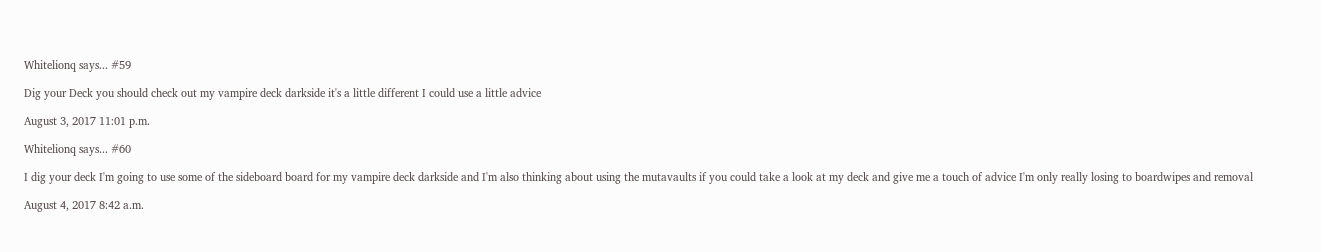Whitelionq says... #59

Dig your Deck you should check out my vampire deck darkside it's a little different I could use a little advice

August 3, 2017 11:01 p.m.

Whitelionq says... #60

I dig your deck I'm going to use some of the sideboard board for my vampire deck darkside and I'm also thinking about using the mutavaults if you could take a look at my deck and give me a touch of advice I'm only really losing to boardwipes and removal

August 4, 2017 8:42 a.m.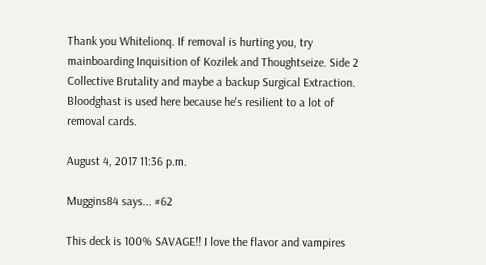Thank you Whitelionq. If removal is hurting you, try mainboarding Inquisition of Kozilek and Thoughtseize. Side 2 Collective Brutality and maybe a backup Surgical Extraction. Bloodghast is used here because he's resilient to a lot of removal cards.

August 4, 2017 11:36 p.m.

Muggins84 says... #62

This deck is 100% SAVAGE!! I love the flavor and vampires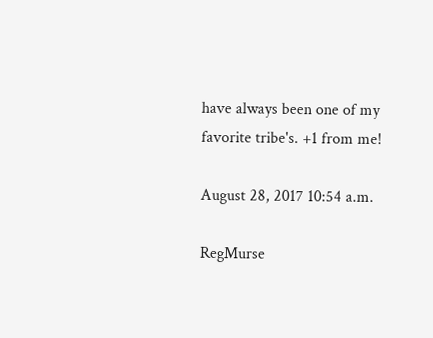have always been one of my favorite tribe's. +1 from me!

August 28, 2017 10:54 a.m.

RegMurse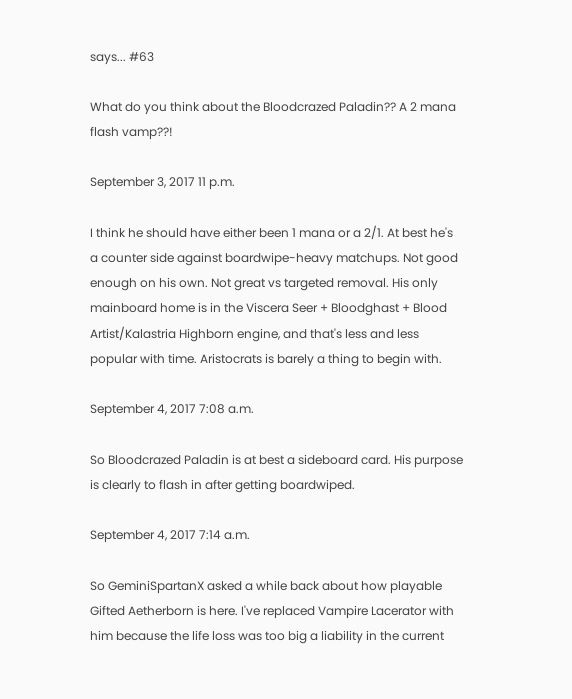says... #63

What do you think about the Bloodcrazed Paladin?? A 2 mana flash vamp??!

September 3, 2017 11 p.m.

I think he should have either been 1 mana or a 2/1. At best he's a counter side against boardwipe-heavy matchups. Not good enough on his own. Not great vs targeted removal. His only mainboard home is in the Viscera Seer + Bloodghast + Blood Artist/Kalastria Highborn engine, and that's less and less popular with time. Aristocrats is barely a thing to begin with.

September 4, 2017 7:08 a.m.

So Bloodcrazed Paladin is at best a sideboard card. His purpose is clearly to flash in after getting boardwiped.

September 4, 2017 7:14 a.m.

So GeminiSpartanX asked a while back about how playable Gifted Aetherborn is here. I've replaced Vampire Lacerator with him because the life loss was too big a liability in the current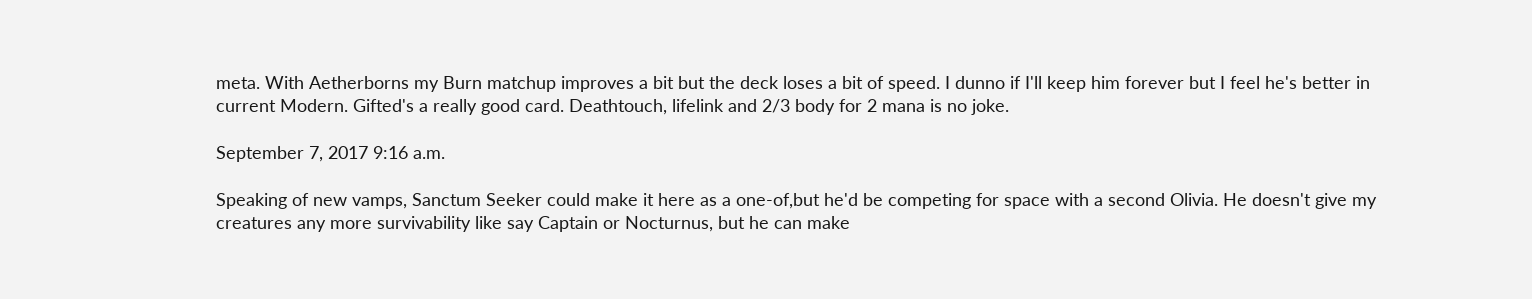meta. With Aetherborns my Burn matchup improves a bit but the deck loses a bit of speed. I dunno if I'll keep him forever but I feel he's better in current Modern. Gifted's a really good card. Deathtouch, lifelink and 2/3 body for 2 mana is no joke.

September 7, 2017 9:16 a.m.

Speaking of new vamps, Sanctum Seeker could make it here as a one-of,but he'd be competing for space with a second Olivia. He doesn't give my creatures any more survivability like say Captain or Nocturnus, but he can make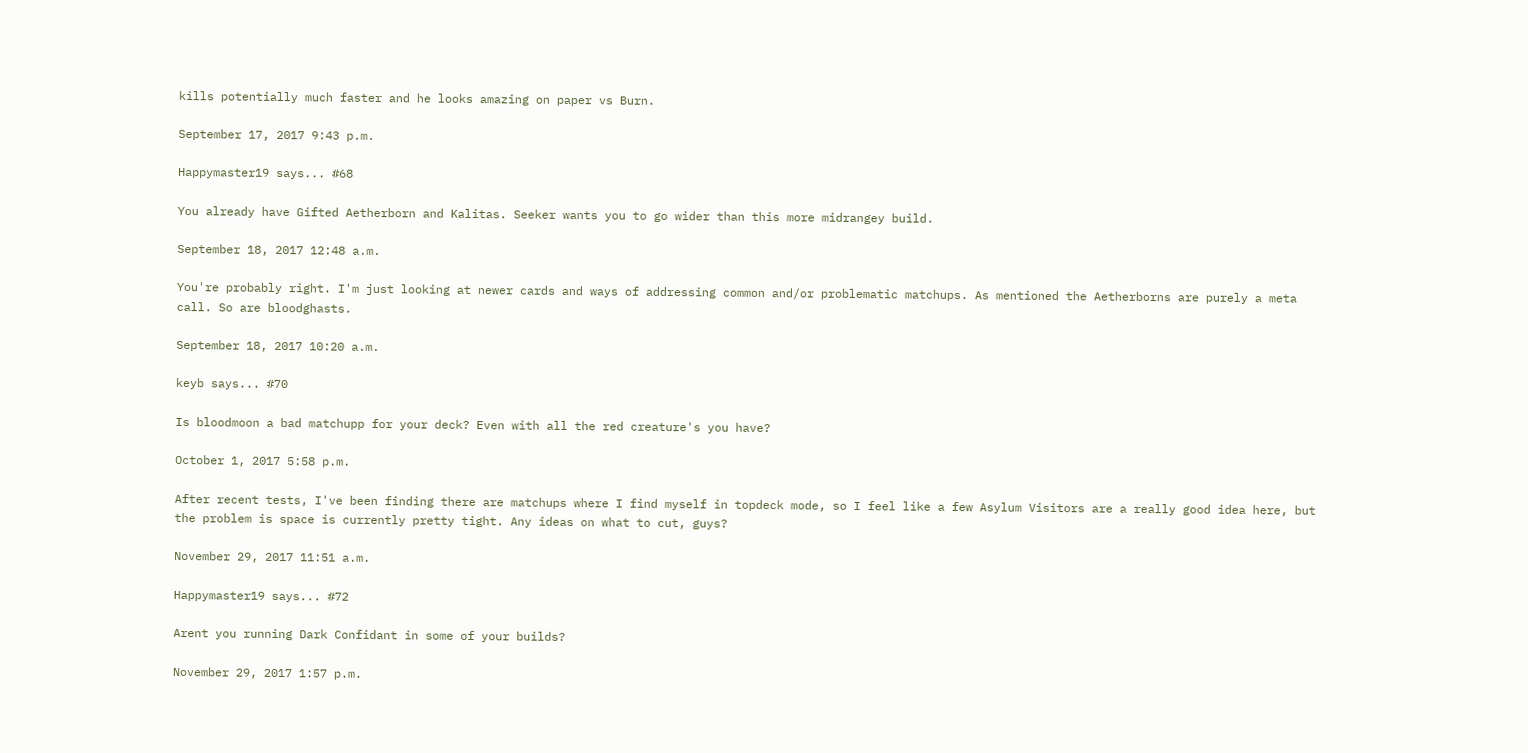kills potentially much faster and he looks amazing on paper vs Burn.

September 17, 2017 9:43 p.m.

Happymaster19 says... #68

You already have Gifted Aetherborn and Kalitas. Seeker wants you to go wider than this more midrangey build.

September 18, 2017 12:48 a.m.

You're probably right. I'm just looking at newer cards and ways of addressing common and/or problematic matchups. As mentioned the Aetherborns are purely a meta call. So are bloodghasts.

September 18, 2017 10:20 a.m.

keyb says... #70

Is bloodmoon a bad matchupp for your deck? Even with all the red creature's you have?

October 1, 2017 5:58 p.m.

After recent tests, I've been finding there are matchups where I find myself in topdeck mode, so I feel like a few Asylum Visitors are a really good idea here, but the problem is space is currently pretty tight. Any ideas on what to cut, guys?

November 29, 2017 11:51 a.m.

Happymaster19 says... #72

Arent you running Dark Confidant in some of your builds?

November 29, 2017 1:57 p.m.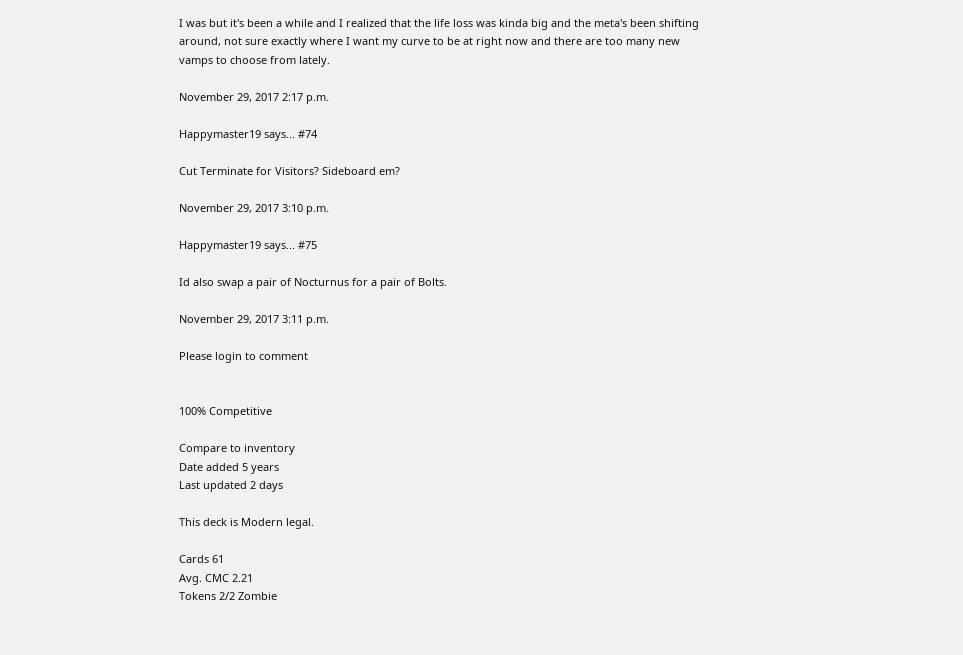I was but it's been a while and I realized that the life loss was kinda big and the meta's been shifting around, not sure exactly where I want my curve to be at right now and there are too many new vamps to choose from lately.

November 29, 2017 2:17 p.m.

Happymaster19 says... #74

Cut Terminate for Visitors? Sideboard em?

November 29, 2017 3:10 p.m.

Happymaster19 says... #75

Id also swap a pair of Nocturnus for a pair of Bolts.

November 29, 2017 3:11 p.m.

Please login to comment


100% Competitive

Compare to inventory
Date added 5 years
Last updated 2 days

This deck is Modern legal.

Cards 61
Avg. CMC 2.21
Tokens 2/2 Zombie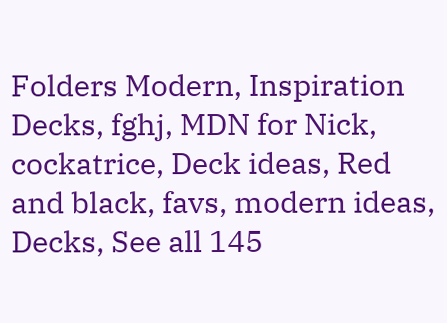Folders Modern, Inspiration Decks, fghj, MDN for Nick, cockatrice, Deck ideas, Red and black, favs, modern ideas, Decks, See all 145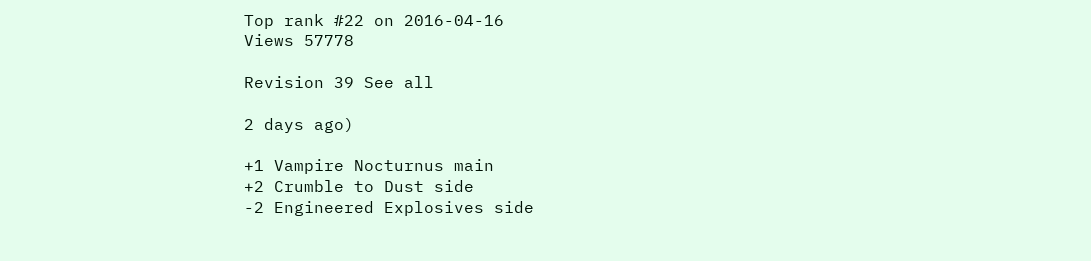Top rank #22 on 2016-04-16
Views 57778

Revision 39 See all

2 days ago)

+1 Vampire Nocturnus main
+2 Crumble to Dust side
-2 Engineered Explosives side